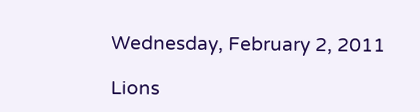Wednesday, February 2, 2011

Lions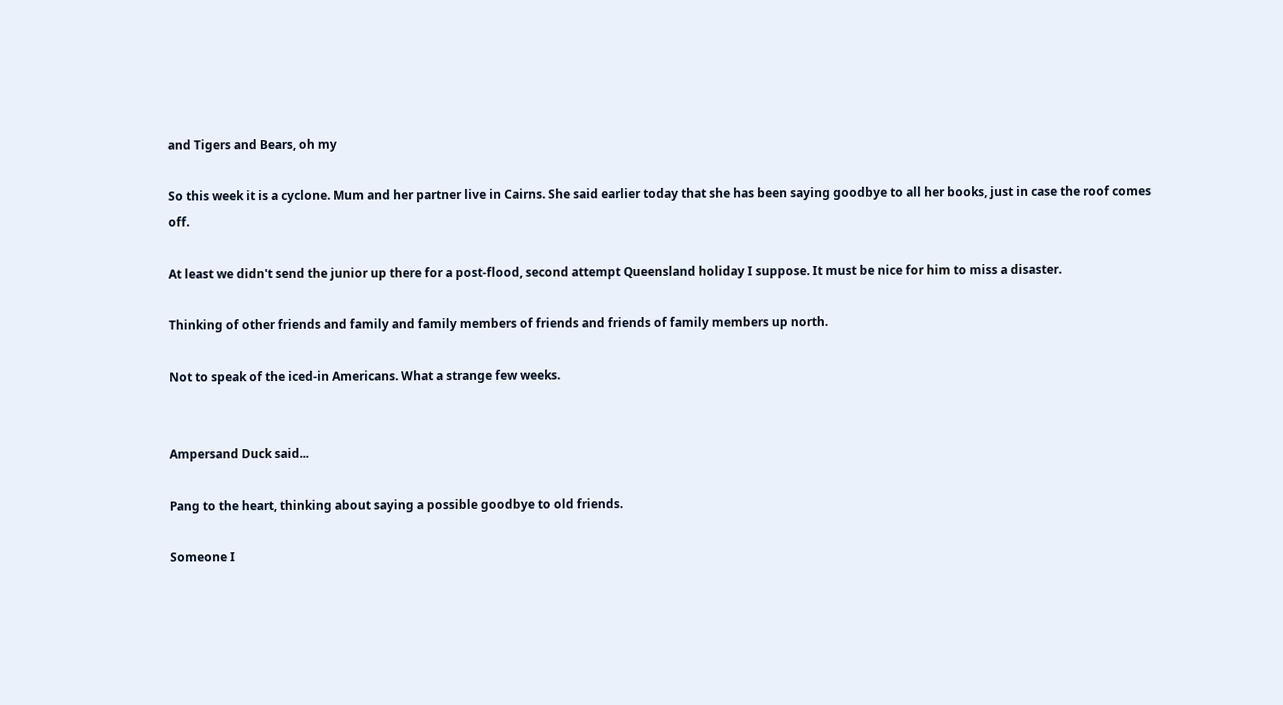and Tigers and Bears, oh my

So this week it is a cyclone. Mum and her partner live in Cairns. She said earlier today that she has been saying goodbye to all her books, just in case the roof comes off.

At least we didn't send the junior up there for a post-flood, second attempt Queensland holiday I suppose. It must be nice for him to miss a disaster.

Thinking of other friends and family and family members of friends and friends of family members up north.

Not to speak of the iced-in Americans. What a strange few weeks.


Ampersand Duck said...

Pang to the heart, thinking about saying a possible goodbye to old friends.

Someone I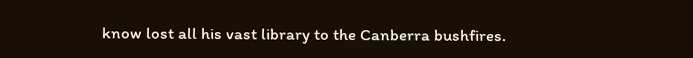know lost all his vast library to the Canberra bushfires.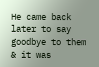He came back later to say goodbye to them & it was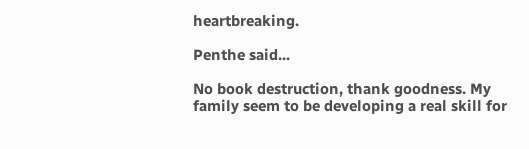heartbreaking.

Penthe said...

No book destruction, thank goodness. My family seem to be developing a real skill for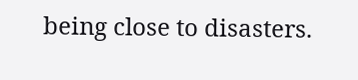being close to disasters.